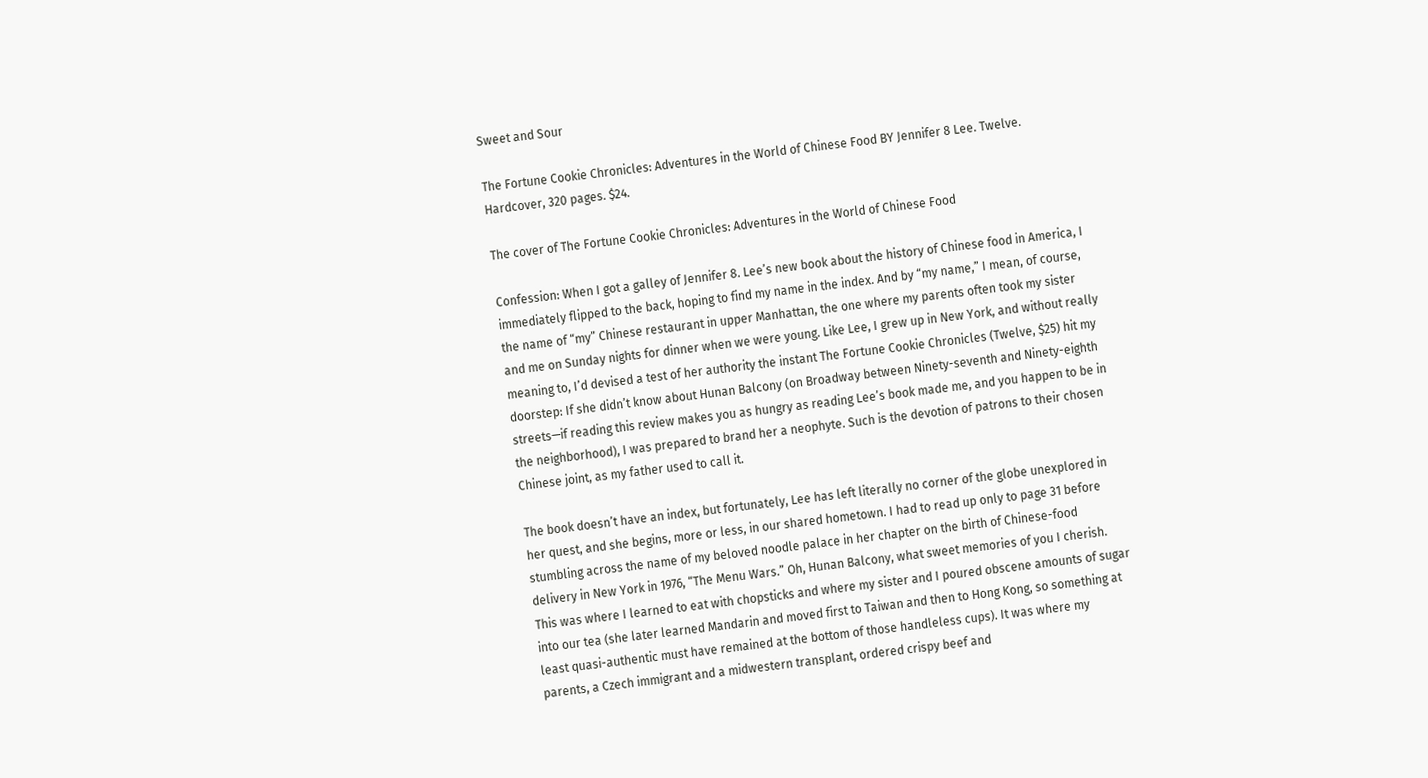Sweet and Sour

The Fortune Cookie Chronicles: Adventures in the World of Chinese Food BY Jennifer 8 Lee. Twelve. Hardcover, 320 pages. $24.

The cover of The Fortune Cookie Chronicles: Adventures in the World of Chinese Food

Confession: When I got a galley of Jennifer 8. Lee’s new book about the history of Chinese food in America, I immediately flipped to the back, hoping to find my name in the index. And by “my name,” I mean, of course, the name of “my” Chinese restaurant in upper Manhattan, the one where my parents often took my sister and me on Sunday nights for dinner when we were young. Like Lee, I grew up in New York, and without really meaning to, I’d devised a test of her authority the instant The Fortune Cookie Chronicles (Twelve, $25) hit my doorstep: If she didn’t know about Hunan Balcony (on Broadway between Ninety-seventh and Ninety-eighth streets—if reading this review makes you as hungry as reading Lee’s book made me, and you happen to be in the neighborhood), I was prepared to brand her a neophyte. Such is the devotion of patrons to their chosen Chinese joint, as my father used to call it.

The book doesn’t have an index, but fortunately, Lee has left literally no corner of the globe unexplored in her quest, and she begins, more or less, in our shared hometown. I had to read up only to page 31 before stumbling across the name of my beloved noodle palace in her chapter on the birth of Chinese-food delivery in New York in 1976, “The Menu Wars.” Oh, Hunan Balcony, what sweet memories of you I cherish. This was where I learned to eat with chopsticks and where my sister and I poured obscene amounts of sugar into our tea (she later learned Mandarin and moved first to Taiwan and then to Hong Kong, so something at least quasi-authentic must have remained at the bottom of those handleless cups). It was where my parents, a Czech immigrant and a midwestern transplant, ordered crispy beef and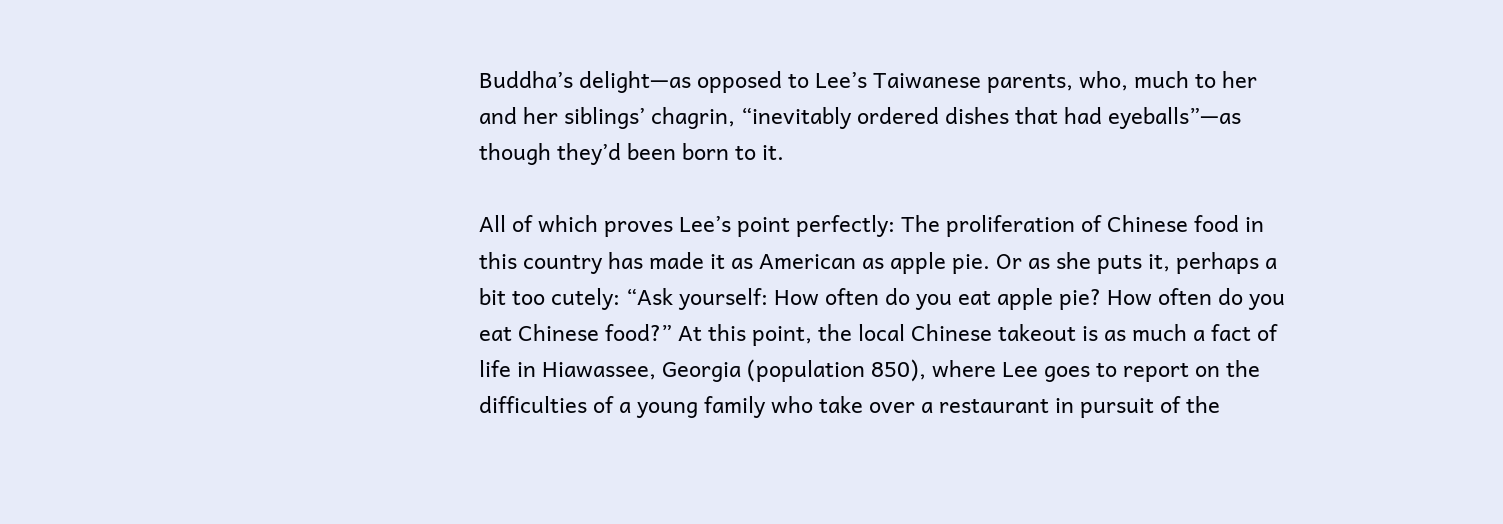Buddha’s delight—as opposed to Lee’s Taiwanese parents, who, much to her and her siblings’ chagrin, “inevitably ordered dishes that had eyeballs”—as though they’d been born to it.

All of which proves Lee’s point perfectly: The proliferation of Chinese food in this country has made it as American as apple pie. Or as she puts it, perhaps a bit too cutely: “Ask yourself: How often do you eat apple pie? How often do you eat Chinese food?” At this point, the local Chinese takeout is as much a fact of life in Hiawassee, Georgia (population 850), where Lee goes to report on the difficulties of a young family who take over a restaurant in pursuit of the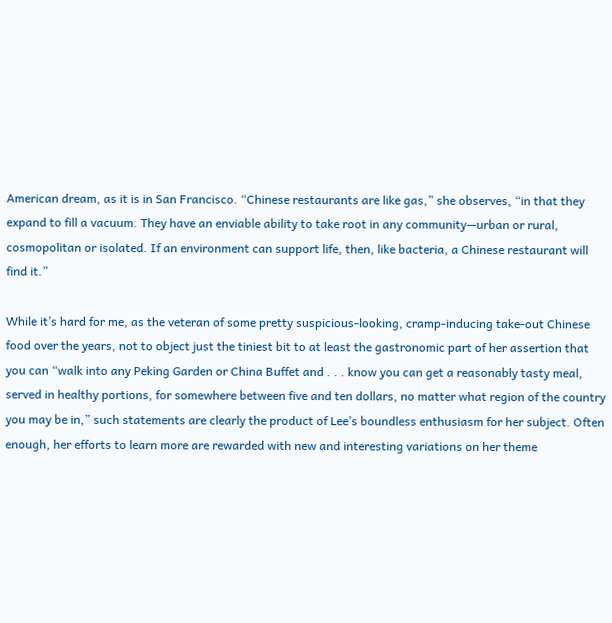American dream, as it is in San Francisco. “Chinese restaurants are like gas,” she observes, “in that they expand to fill a vacuum. They have an enviable ability to take root in any community—urban or rural, cosmopolitan or isolated. If an environment can support life, then, like bacteria, a Chinese restaurant will find it.”

While it’s hard for me, as the veteran of some pretty suspicious-looking, cramp-inducing take-out Chinese food over the years, not to object just the tiniest bit to at least the gastronomic part of her assertion that you can “walk into any Peking Garden or China Buffet and . . . know you can get a reasonably tasty meal, served in healthy portions, for somewhere between five and ten dollars, no matter what region of the country you may be in,” such statements are clearly the product of Lee’s boundless enthusiasm for her subject. Often enough, her efforts to learn more are rewarded with new and interesting variations on her theme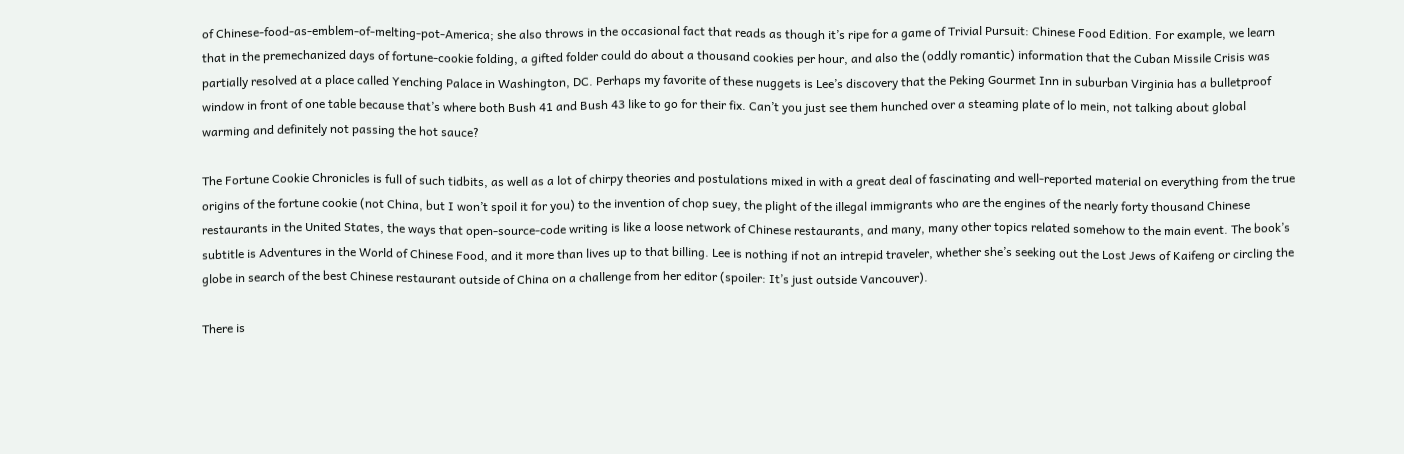of Chinese-food-as-emblem-of-melting-pot-America; she also throws in the occasional fact that reads as though it’s ripe for a game of Trivial Pursuit: Chinese Food Edition. For example, we learn that in the premechanized days of fortune-cookie folding, a gifted folder could do about a thousand cookies per hour, and also the (oddly romantic) information that the Cuban Missile Crisis was partially resolved at a place called Yenching Palace in Washington, DC. Perhaps my favorite of these nuggets is Lee’s discovery that the Peking Gourmet Inn in suburban Virginia has a bulletproof window in front of one table because that’s where both Bush 41 and Bush 43 like to go for their fix. Can’t you just see them hunched over a steaming plate of lo mein, not talking about global warming and definitely not passing the hot sauce?

The Fortune Cookie Chronicles is full of such tidbits, as well as a lot of chirpy theories and postulations mixed in with a great deal of fascinating and well-reported material on everything from the true origins of the fortune cookie (not China, but I won’t spoil it for you) to the invention of chop suey, the plight of the illegal immigrants who are the engines of the nearly forty thousand Chinese restaurants in the United States, the ways that open-source-code writing is like a loose network of Chinese restaurants, and many, many other topics related somehow to the main event. The book’s subtitle is Adventures in the World of Chinese Food, and it more than lives up to that billing. Lee is nothing if not an intrepid traveler, whether she’s seeking out the Lost Jews of Kaifeng or circling the globe in search of the best Chinese restaurant outside of China on a challenge from her editor (spoiler: It’s just outside Vancouver).

There is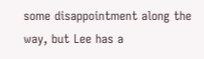some disappointment along the way, but Lee has a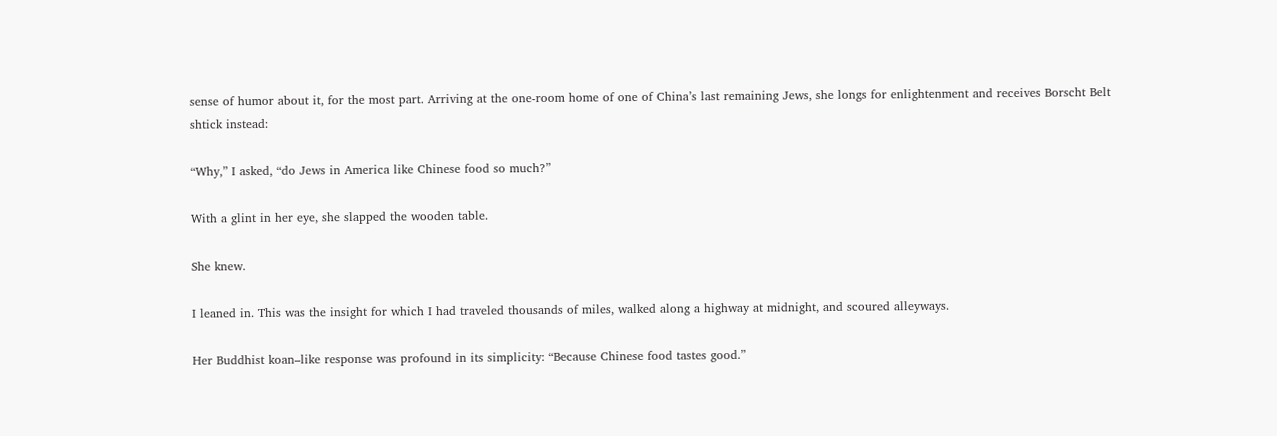sense of humor about it, for the most part. Arriving at the one-room home of one of China’s last remaining Jews, she longs for enlightenment and receives Borscht Belt shtick instead:

“Why,” I asked, “do Jews in America like Chinese food so much?”

With a glint in her eye, she slapped the wooden table.

She knew.

I leaned in. This was the insight for which I had traveled thousands of miles, walked along a highway at midnight, and scoured alleyways.

Her Buddhist koan–like response was profound in its simplicity: “Because Chinese food tastes good.”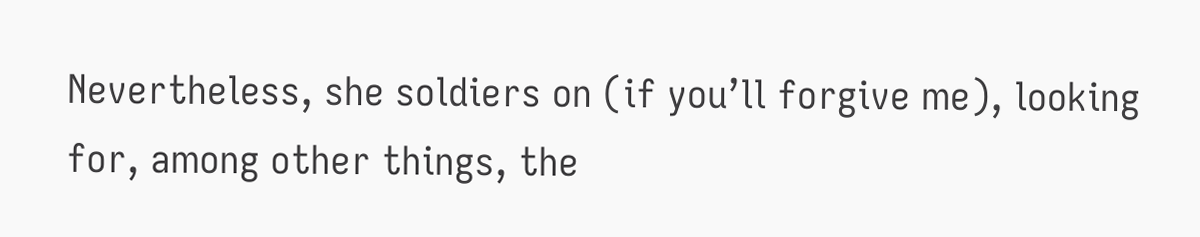Nevertheless, she soldiers on (if you’ll forgive me), looking for, among other things, the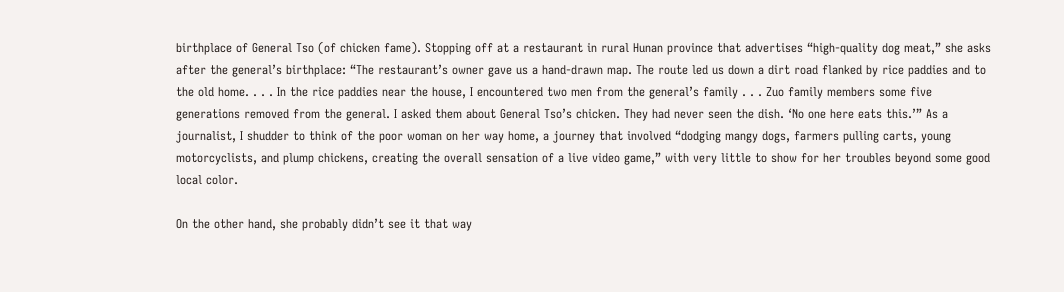birthplace of General Tso (of chicken fame). Stopping off at a restaurant in rural Hunan province that advertises “high-quality dog meat,” she asks after the general’s birthplace: “The restaurant’s owner gave us a hand-drawn map. The route led us down a dirt road flanked by rice paddies and to the old home. . . . In the rice paddies near the house, I encountered two men from the general’s family . . . Zuo family members some five generations removed from the general. I asked them about General Tso’s chicken. They had never seen the dish. ‘No one here eats this.’” As a journalist, I shudder to think of the poor woman on her way home, a journey that involved “dodging mangy dogs, farmers pulling carts, young motorcyclists, and plump chickens, creating the overall sensation of a live video game,” with very little to show for her troubles beyond some good local color.

On the other hand, she probably didn’t see it that way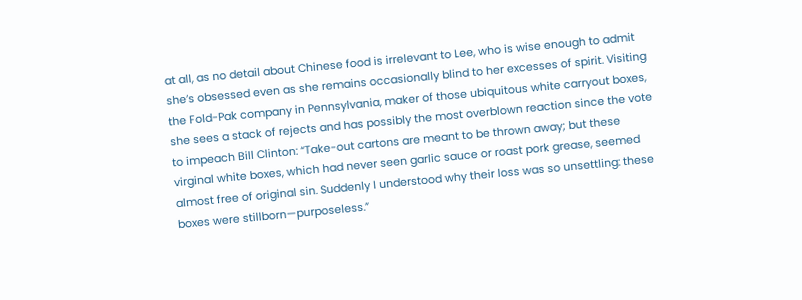at all, as no detail about Chinese food is irrelevant to Lee, who is wise enough to admit she’s obsessed even as she remains occasionally blind to her excesses of spirit. Visiting the Fold-Pak company in Pennsylvania, maker of those ubiquitous white carryout boxes, she sees a stack of rejects and has possibly the most overblown reaction since the vote to impeach Bill Clinton: “Take-out cartons are meant to be thrown away; but these virginal white boxes, which had never seen garlic sauce or roast pork grease, seemed almost free of original sin. Suddenly I understood why their loss was so unsettling: these boxes were stillborn—purposeless.”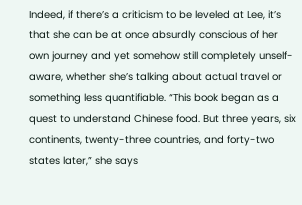Indeed, if there’s a criticism to be leveled at Lee, it’s that she can be at once absurdly conscious of her own journey and yet somehow still completely unself-aware, whether she’s talking about actual travel or something less quantifiable. “This book began as a quest to understand Chinese food. But three years, six continents, twenty-three countries, and forty-two states later,” she says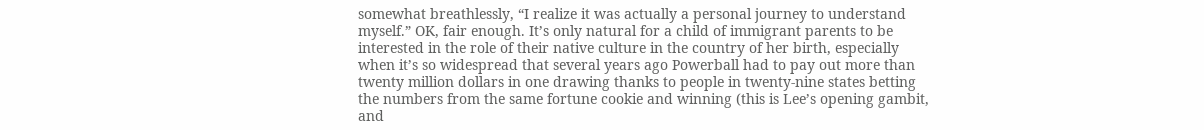somewhat breathlessly, “I realize it was actually a personal journey to understand myself.” OK, fair enough. It’s only natural for a child of immigrant parents to be interested in the role of their native culture in the country of her birth, especially when it’s so widespread that several years ago Powerball had to pay out more than twenty million dollars in one drawing thanks to people in twenty-nine states betting the numbers from the same fortune cookie and winning (this is Lee’s opening gambit, and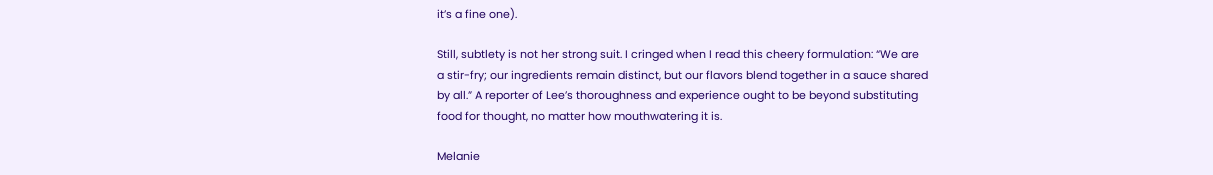it’s a fine one).

Still, subtlety is not her strong suit. I cringed when I read this cheery formulation: “We are a stir-fry; our ingredients remain distinct, but our flavors blend together in a sauce shared by all.” A reporter of Lee’s thoroughness and experience ought to be beyond substituting food for thought, no matter how mouthwatering it is.

Melanie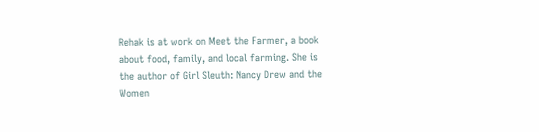Rehak is at work on Meet the Farmer, a book about food, family, and local farming. She is the author of Girl Sleuth: Nancy Drew and the Women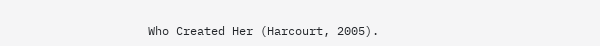Who Created Her (Harcourt, 2005).